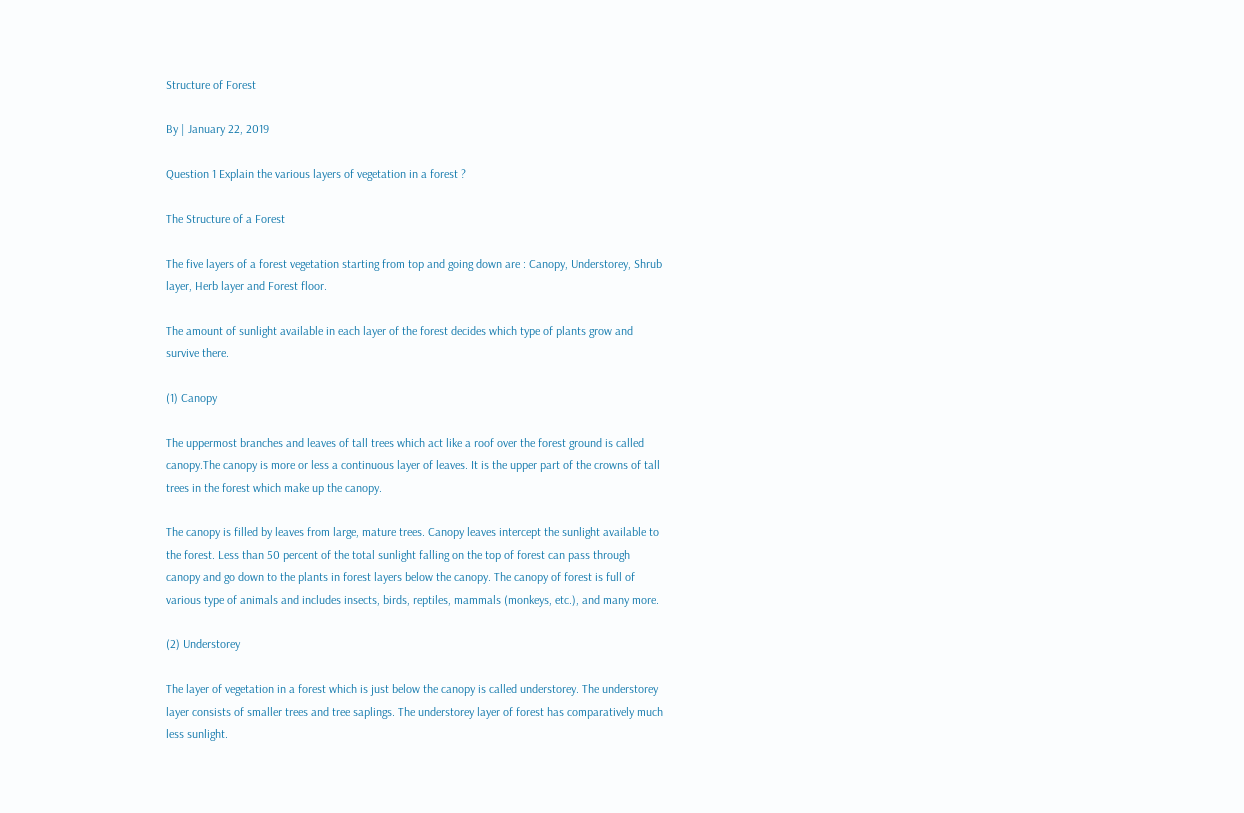Structure of Forest

By | January 22, 2019

Question 1 Explain the various layers of vegetation in a forest ?

The Structure of a Forest

The five layers of a forest vegetation starting from top and going down are : Canopy, Understorey, Shrub layer, Herb layer and Forest floor.

The amount of sunlight available in each layer of the forest decides which type of plants grow and survive there.

(1) Canopy

The uppermost branches and leaves of tall trees which act like a roof over the forest ground is called canopy.The canopy is more or less a continuous layer of leaves. It is the upper part of the crowns of tall trees in the forest which make up the canopy.

The canopy is filled by leaves from large, mature trees. Canopy leaves intercept the sunlight available to the forest. Less than 50 percent of the total sunlight falling on the top of forest can pass through canopy and go down to the plants in forest layers below the canopy. The canopy of forest is full of various type of animals and includes insects, birds, reptiles, mammals (monkeys, etc.), and many more.

(2) Understorey

The layer of vegetation in a forest which is just below the canopy is called understorey. The understorey layer consists of smaller trees and tree saplings. The understorey layer of forest has comparatively much less sunlight.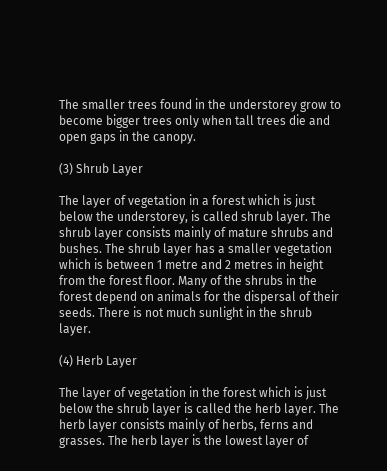The smaller trees found in the understorey grow to become bigger trees only when tall trees die and open gaps in the canopy.

(3) Shrub Layer

The layer of vegetation in a forest which is just below the understorey, is called shrub layer. The shrub layer consists mainly of mature shrubs and bushes. The shrub layer has a smaller vegetation which is between 1 metre and 2 metres in height from the forest floor. Many of the shrubs in the forest depend on animals for the dispersal of their seeds. There is not much sunlight in the shrub layer.

(4) Herb Layer

The layer of vegetation in the forest which is just below the shrub layer is called the herb layer. The herb layer consists mainly of herbs, ferns and grasses. The herb layer is the lowest layer of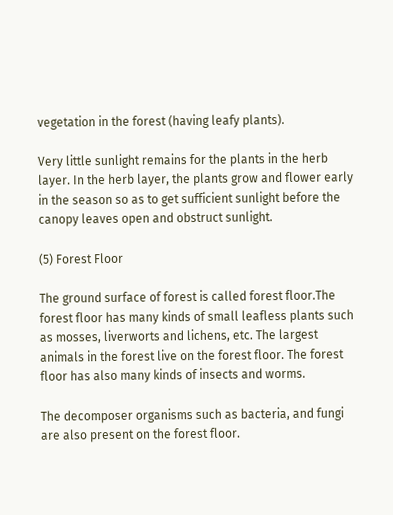vegetation in the forest (having leafy plants).

Very little sunlight remains for the plants in the herb layer. In the herb layer, the plants grow and flower early in the season so as to get sufficient sunlight before the canopy leaves open and obstruct sunlight.

(5) Forest Floor

The ground surface of forest is called forest floor.The forest floor has many kinds of small leafless plants such as mosses, liverworts and lichens, etc. The largest animals in the forest live on the forest floor. The forest floor has also many kinds of insects and worms.

The decomposer organisms such as bacteria, and fungi are also present on the forest floor.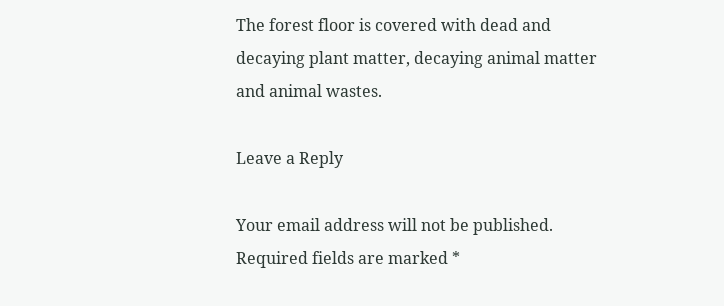The forest floor is covered with dead and decaying plant matter, decaying animal matter and animal wastes.

Leave a Reply

Your email address will not be published. Required fields are marked *